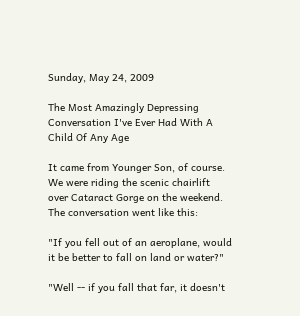Sunday, May 24, 2009

The Most Amazingly Depressing Conversation I've Ever Had With A Child Of Any Age

It came from Younger Son, of course. We were riding the scenic chairlift over Cataract Gorge on the weekend. The conversation went like this:

"If you fell out of an aeroplane, would it be better to fall on land or water?"

"Well -- if you fall that far, it doesn't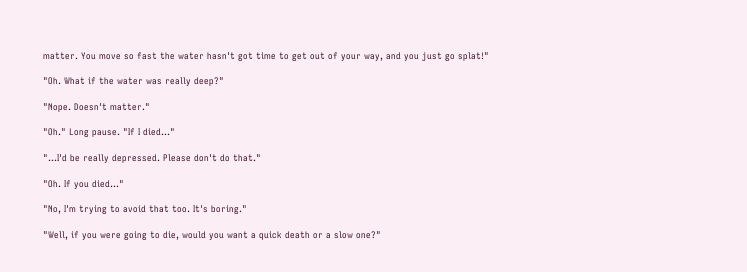matter. You move so fast the water hasn't got time to get out of your way, and you just go splat!"

"Oh. What if the water was really deep?"

"Nope. Doesn't matter."

"Oh." Long pause. "If I died..."

"...I'd be really depressed. Please don't do that."

"Oh. If you died..."

"No, I'm trying to avoid that too. It's boring."

"Well, if you were going to die, would you want a quick death or a slow one?"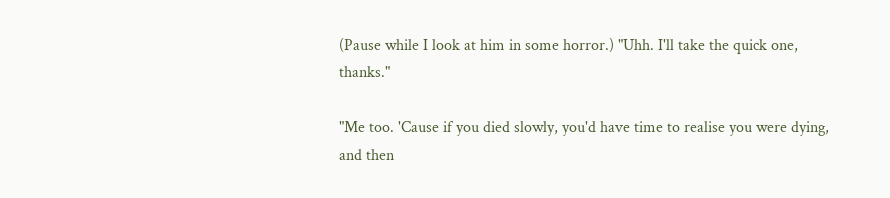(Pause while I look at him in some horror.) "Uhh. I'll take the quick one, thanks."

"Me too. 'Cause if you died slowly, you'd have time to realise you were dying, and then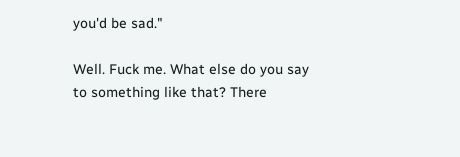you'd be sad."

Well. Fuck me. What else do you say to something like that? There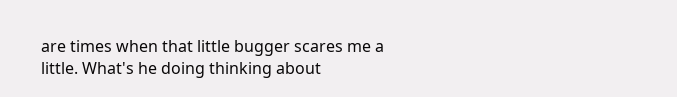are times when that little bugger scares me a little. What's he doing thinking about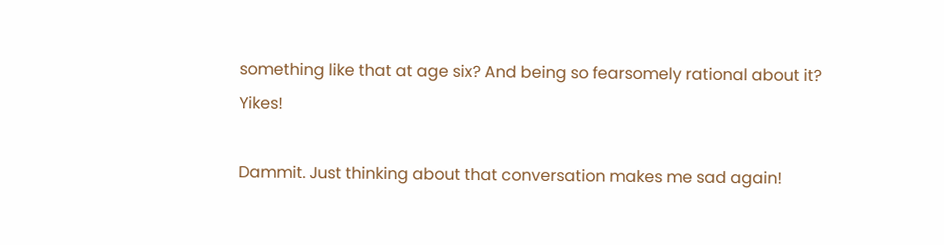something like that at age six? And being so fearsomely rational about it? Yikes!

Dammit. Just thinking about that conversation makes me sad again!